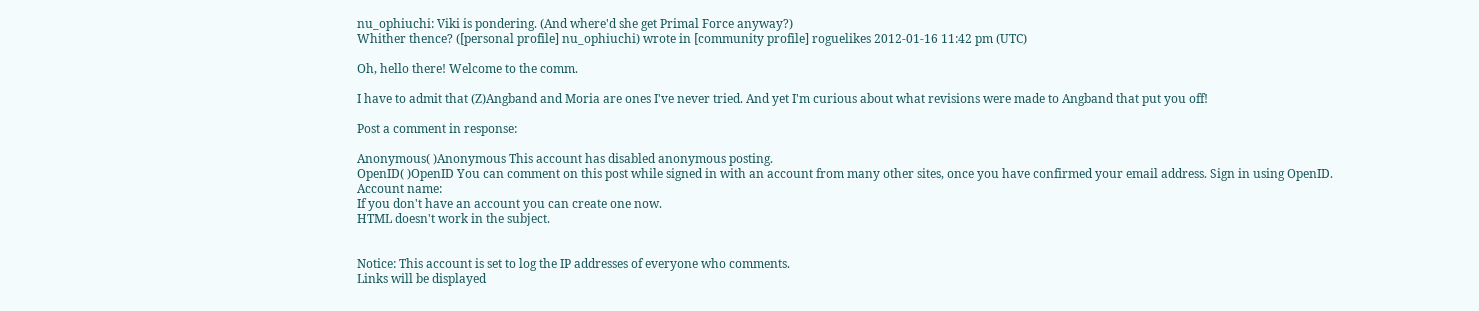nu_ophiuchi: Viki is pondering. (And where'd she get Primal Force anyway?)
Whither thence? ([personal profile] nu_ophiuchi) wrote in [community profile] roguelikes 2012-01-16 11:42 pm (UTC)

Oh, hello there! Welcome to the comm.

I have to admit that (Z)Angband and Moria are ones I've never tried. And yet I'm curious about what revisions were made to Angband that put you off!

Post a comment in response:

Anonymous( )Anonymous This account has disabled anonymous posting.
OpenID( )OpenID You can comment on this post while signed in with an account from many other sites, once you have confirmed your email address. Sign in using OpenID.
Account name:
If you don't have an account you can create one now.
HTML doesn't work in the subject.


Notice: This account is set to log the IP addresses of everyone who comments.
Links will be displayed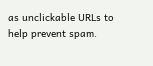as unclickable URLs to help prevent spam.